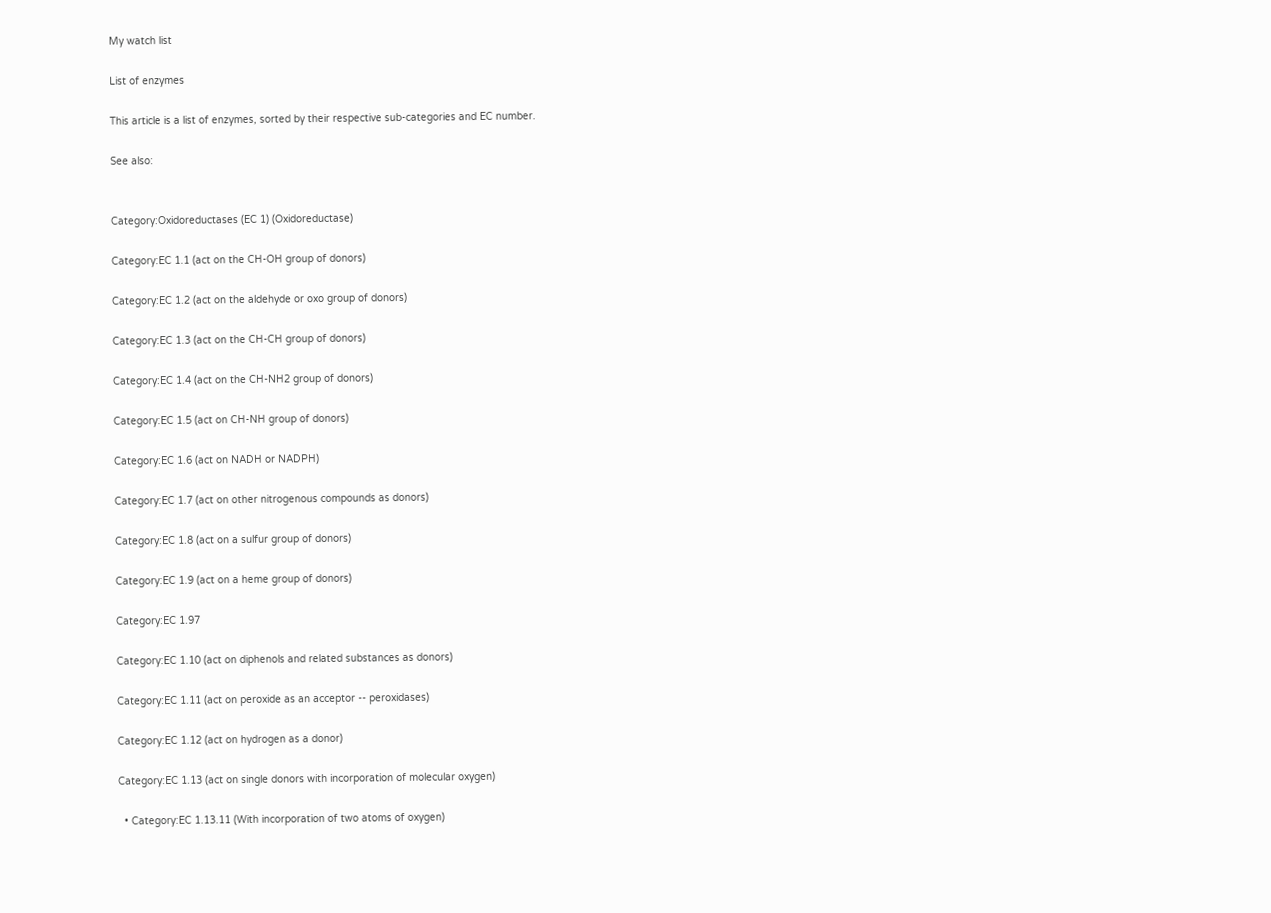My watch list

List of enzymes

This article is a list of enzymes, sorted by their respective sub-categories and EC number.

See also:


Category:Oxidoreductases (EC 1) (Oxidoreductase)

Category:EC 1.1 (act on the CH-OH group of donors)

Category:EC 1.2 (act on the aldehyde or oxo group of donors)

Category:EC 1.3 (act on the CH-CH group of donors)

Category:EC 1.4 (act on the CH-NH2 group of donors)

Category:EC 1.5 (act on CH-NH group of donors)

Category:EC 1.6 (act on NADH or NADPH)

Category:EC 1.7 (act on other nitrogenous compounds as donors)

Category:EC 1.8 (act on a sulfur group of donors)

Category:EC 1.9 (act on a heme group of donors)

Category:EC 1.97

Category:EC 1.10 (act on diphenols and related substances as donors)

Category:EC 1.11 (act on peroxide as an acceptor -- peroxidases)

Category:EC 1.12 (act on hydrogen as a donor)

Category:EC 1.13 (act on single donors with incorporation of molecular oxygen)

  • Category:EC 1.13.11 (With incorporation of two atoms of oxygen)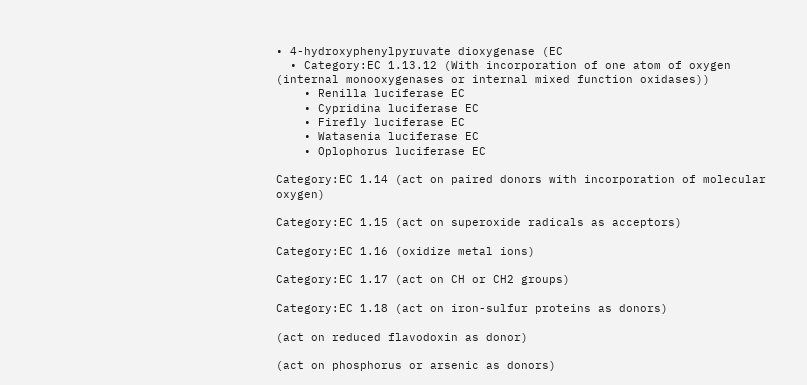• 4-hydroxyphenylpyruvate dioxygenase (EC
  • Category:EC 1.13.12 (With incorporation of one atom of oxygen (internal monooxygenases or internal mixed function oxidases))
    • Renilla luciferase EC
    • Cypridina luciferase EC
    • Firefly luciferase EC
    • Watasenia luciferase EC
    • Oplophorus luciferase EC

Category:EC 1.14 (act on paired donors with incorporation of molecular oxygen)

Category:EC 1.15 (act on superoxide radicals as acceptors)

Category:EC 1.16 (oxidize metal ions)

Category:EC 1.17 (act on CH or CH2 groups)

Category:EC 1.18 (act on iron-sulfur proteins as donors)

(act on reduced flavodoxin as donor)

(act on phosphorus or arsenic as donors)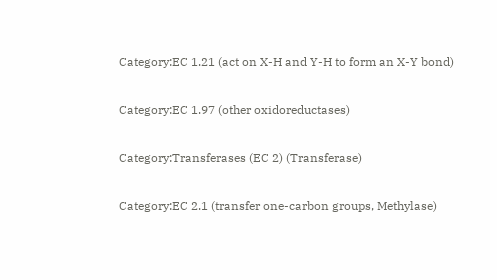Category:EC 1.21 (act on X-H and Y-H to form an X-Y bond)

Category:EC 1.97 (other oxidoreductases)

Category:Transferases (EC 2) (Transferase)

Category:EC 2.1 (transfer one-carbon groups, Methylase)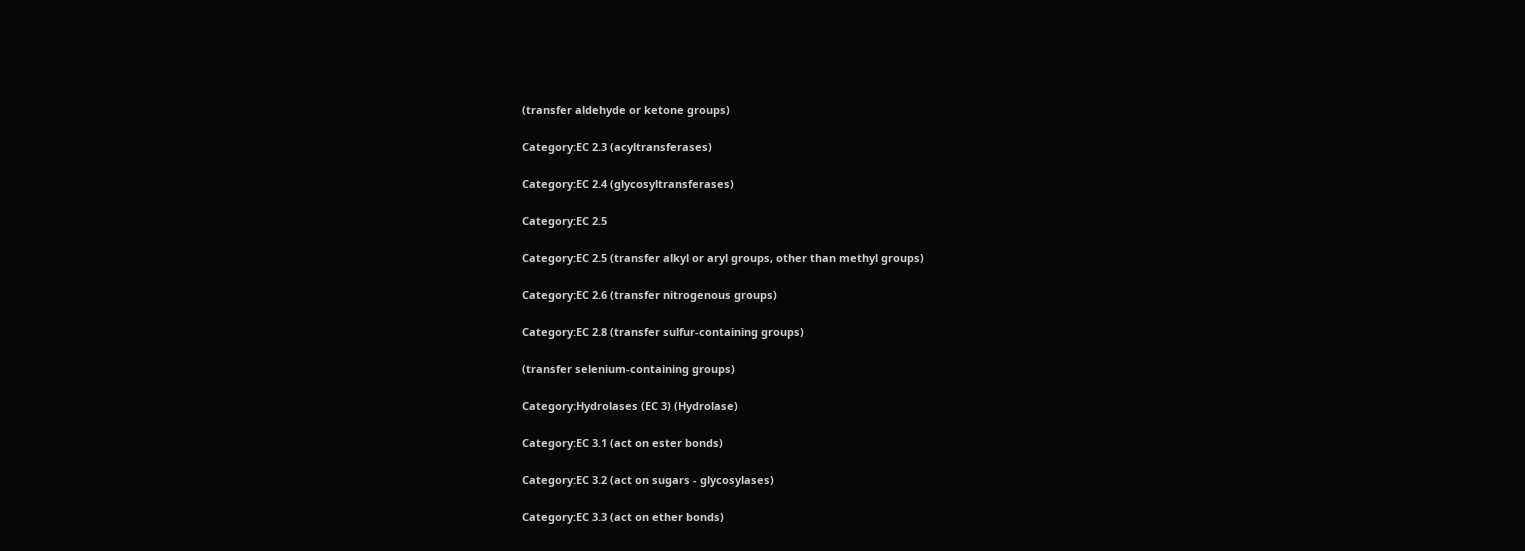(transfer aldehyde or ketone groups)

Category:EC 2.3 (acyltransferases)

Category:EC 2.4 (glycosyltransferases)

Category:EC 2.5

Category:EC 2.5 (transfer alkyl or aryl groups, other than methyl groups)

Category:EC 2.6 (transfer nitrogenous groups)

Category:EC 2.8 (transfer sulfur-containing groups)

(transfer selenium-containing groups)

Category:Hydrolases (EC 3) (Hydrolase)

Category:EC 3.1 (act on ester bonds)

Category:EC 3.2 (act on sugars - glycosylases)

Category:EC 3.3 (act on ether bonds)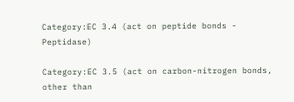Category:EC 3.4 (act on peptide bonds - Peptidase)

Category:EC 3.5 (act on carbon-nitrogen bonds, other than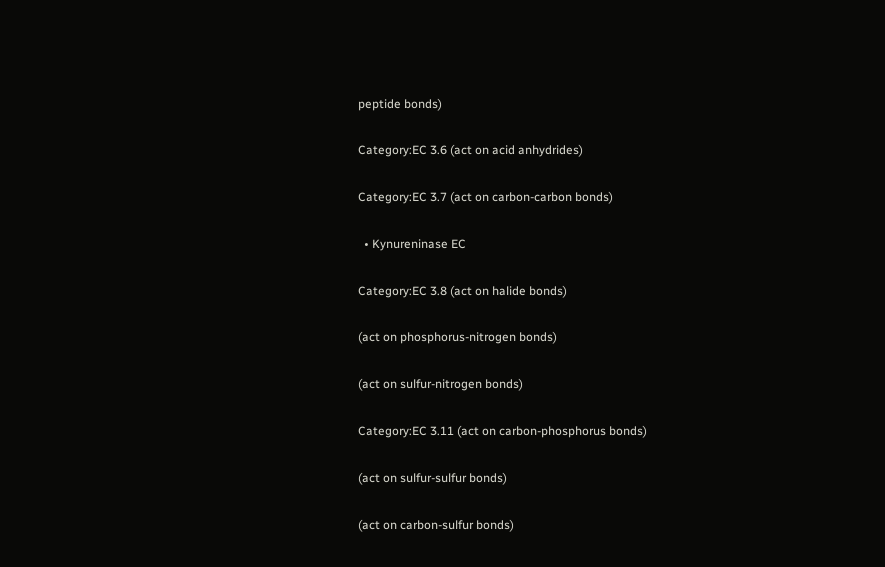peptide bonds)

Category:EC 3.6 (act on acid anhydrides)

Category:EC 3.7 (act on carbon-carbon bonds)

  • Kynureninase EC

Category:EC 3.8 (act on halide bonds)

(act on phosphorus-nitrogen bonds)

(act on sulfur-nitrogen bonds)

Category:EC 3.11 (act on carbon-phosphorus bonds)

(act on sulfur-sulfur bonds)

(act on carbon-sulfur bonds)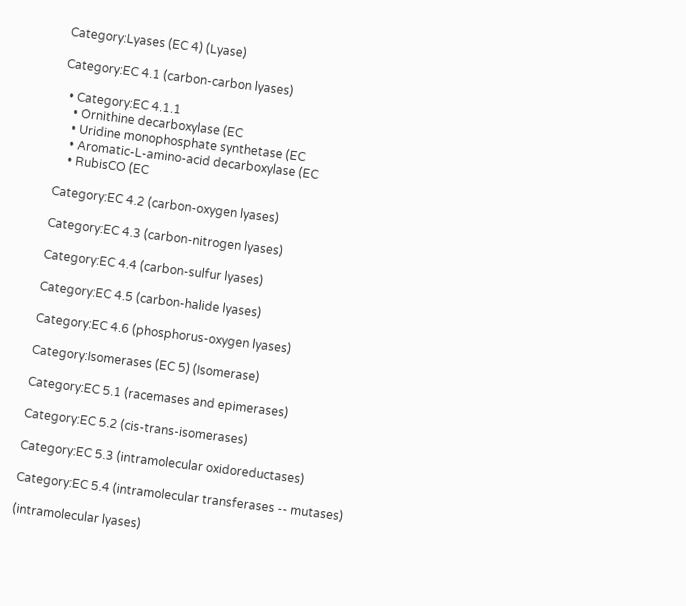Category:Lyases (EC 4) (Lyase)

Category:EC 4.1 (carbon-carbon lyases)

  • Category:EC 4.1.1
    • Ornithine decarboxylase (EC
    • Uridine monophosphate synthetase (EC
    • Aromatic-L-amino-acid decarboxylase (EC
    • RubisCO (EC

Category:EC 4.2 (carbon-oxygen lyases)

Category:EC 4.3 (carbon-nitrogen lyases)

Category:EC 4.4 (carbon-sulfur lyases)

Category:EC 4.5 (carbon-halide lyases)

Category:EC 4.6 (phosphorus-oxygen lyases)

Category:Isomerases (EC 5) (Isomerase)

Category:EC 5.1 (racemases and epimerases)

Category:EC 5.2 (cis-trans-isomerases)

Category:EC 5.3 (intramolecular oxidoreductases)

Category:EC 5.4 (intramolecular transferases -- mutases)

(intramolecular lyases)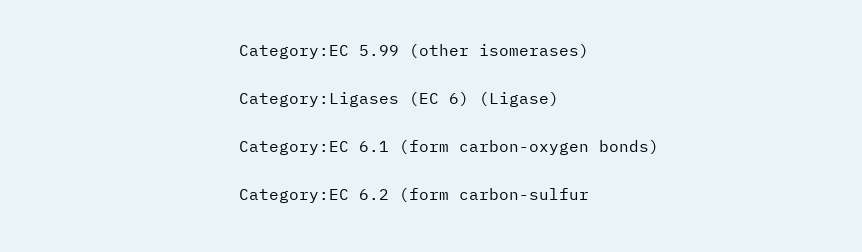Category:EC 5.99 (other isomerases)

Category:Ligases (EC 6) (Ligase)

Category:EC 6.1 (form carbon-oxygen bonds)

Category:EC 6.2 (form carbon-sulfur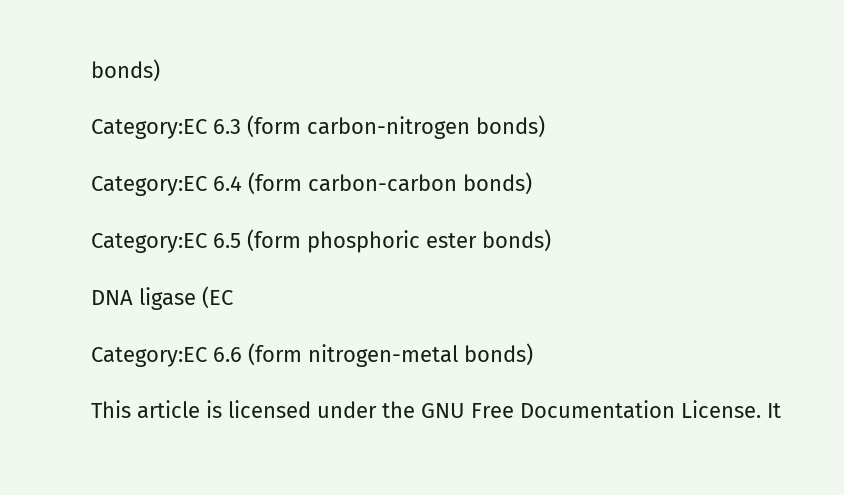bonds)

Category:EC 6.3 (form carbon-nitrogen bonds)

Category:EC 6.4 (form carbon-carbon bonds)

Category:EC 6.5 (form phosphoric ester bonds)

DNA ligase (EC

Category:EC 6.6 (form nitrogen-metal bonds)

This article is licensed under the GNU Free Documentation License. It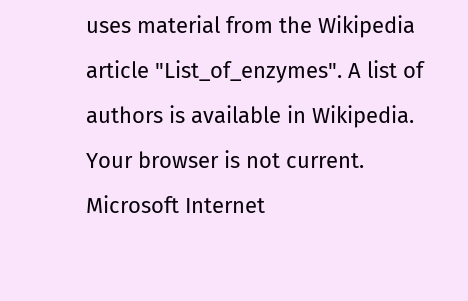uses material from the Wikipedia article "List_of_enzymes". A list of authors is available in Wikipedia.
Your browser is not current. Microsoft Internet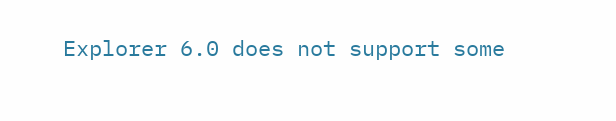Explorer 6.0 does not support some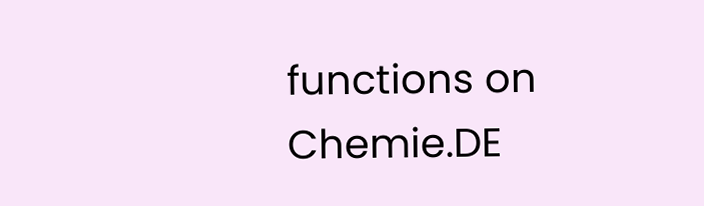functions on Chemie.DE